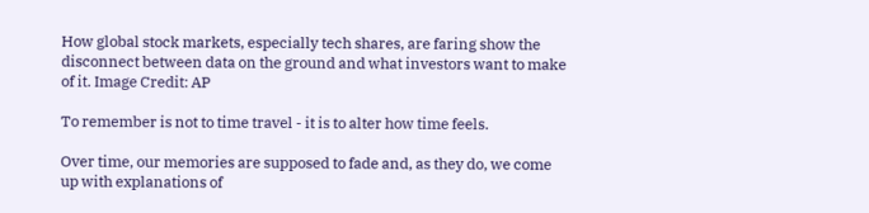How global stock markets, especially tech shares, are faring show the disconnect between data on the ground and what investors want to make of it. Image Credit: AP

To remember is not to time travel - it is to alter how time feels.

Over time, our memories are supposed to fade and, as they do, we come up with explanations of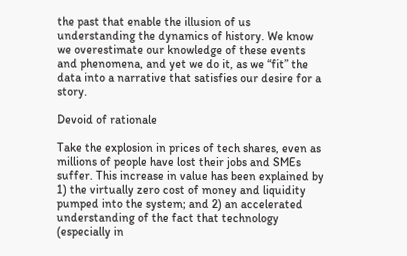the past that enable the illusion of us understanding the dynamics of history. We know we overestimate our knowledge of these events and phenomena, and yet we do it, as we “fit” the data into a narrative that satisfies our desire for a story.

Devoid of rationale

Take the explosion in prices of tech shares, even as millions of people have lost their jobs and SMEs suffer. This increase in value has been explained by 1) the virtually zero cost of money and liquidity pumped into the system; and 2) an accelerated understanding of the fact that technology (especially in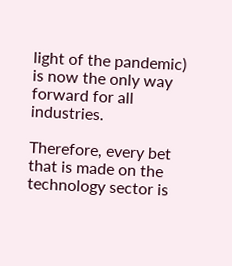light of the pandemic) is now the only way forward for all industries.

Therefore, every bet that is made on the technology sector is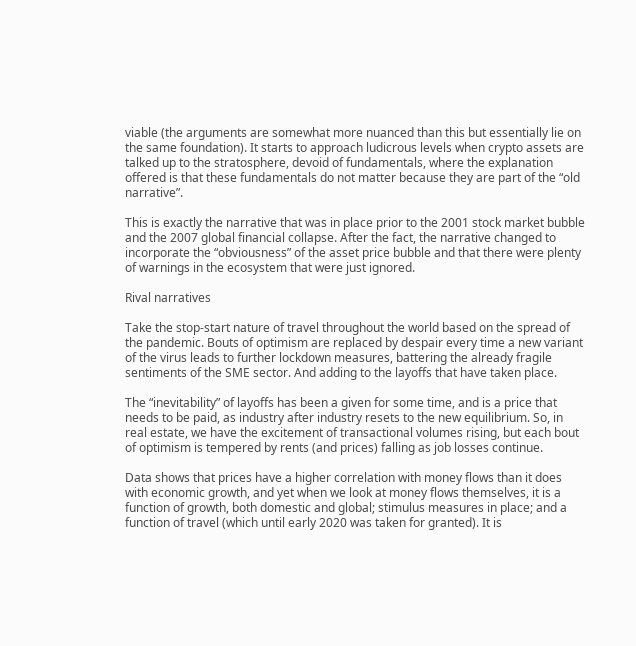viable (the arguments are somewhat more nuanced than this but essentially lie on the same foundation). It starts to approach ludicrous levels when crypto assets are talked up to the stratosphere, devoid of fundamentals, where the explanation offered is that these fundamentals do not matter because they are part of the “old narrative”.

This is exactly the narrative that was in place prior to the 2001 stock market bubble and the 2007 global financial collapse. After the fact, the narrative changed to incorporate the “obviousness” of the asset price bubble and that there were plenty of warnings in the ecosystem that were just ignored.

Rival narratives

Take the stop-start nature of travel throughout the world based on the spread of the pandemic. Bouts of optimism are replaced by despair every time a new variant of the virus leads to further lockdown measures, battering the already fragile sentiments of the SME sector. And adding to the layoffs that have taken place.

The “inevitability” of layoffs has been a given for some time, and is a price that needs to be paid, as industry after industry resets to the new equilibrium. So, in real estate, we have the excitement of transactional volumes rising, but each bout of optimism is tempered by rents (and prices) falling as job losses continue.

Data shows that prices have a higher correlation with money flows than it does with economic growth, and yet when we look at money flows themselves, it is a function of growth, both domestic and global; stimulus measures in place; and a function of travel (which until early 2020 was taken for granted). It is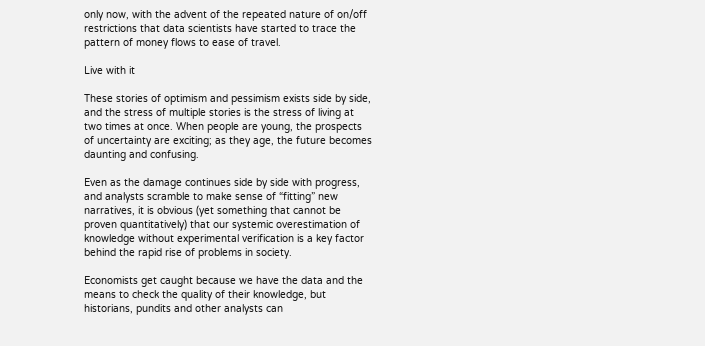only now, with the advent of the repeated nature of on/off restrictions that data scientists have started to trace the pattern of money flows to ease of travel.

Live with it

These stories of optimism and pessimism exists side by side, and the stress of multiple stories is the stress of living at two times at once. When people are young, the prospects of uncertainty are exciting; as they age, the future becomes daunting and confusing.

Even as the damage continues side by side with progress, and analysts scramble to make sense of “fitting” new narratives, it is obvious (yet something that cannot be proven quantitatively) that our systemic overestimation of knowledge without experimental verification is a key factor behind the rapid rise of problems in society.

Economists get caught because we have the data and the means to check the quality of their knowledge, but historians, pundits and other analysts can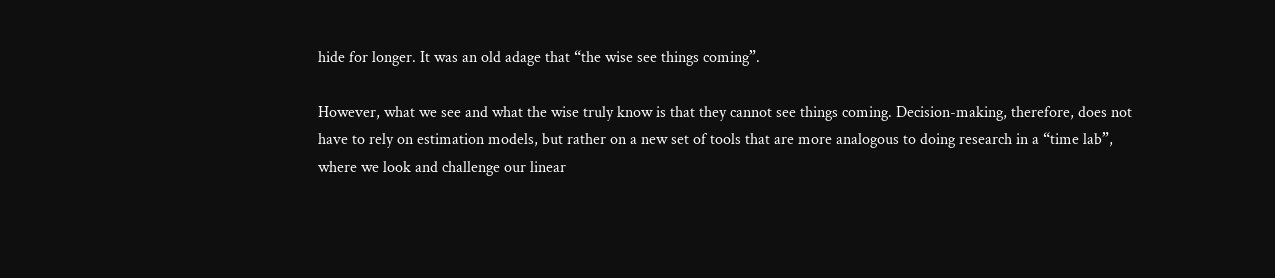hide for longer. It was an old adage that “the wise see things coming”.

However, what we see and what the wise truly know is that they cannot see things coming. Decision-making, therefore, does not have to rely on estimation models, but rather on a new set of tools that are more analogous to doing research in a “time lab”, where we look and challenge our linear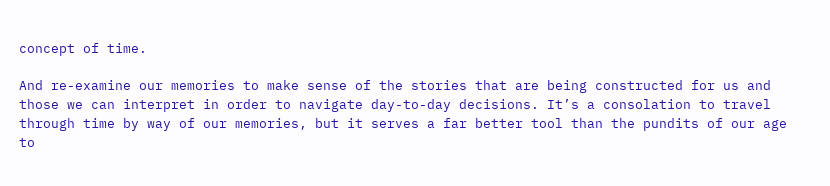concept of time.

And re-examine our memories to make sense of the stories that are being constructed for us and those we can interpret in order to navigate day-to-day decisions. It’s a consolation to travel through time by way of our memories, but it serves a far better tool than the pundits of our age to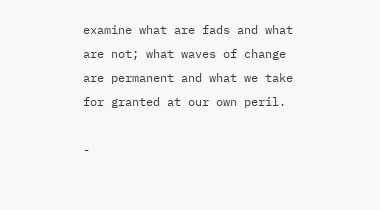examine what are fads and what are not; what waves of change are permanent and what we take for granted at our own peril.

-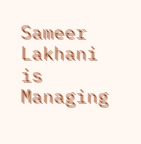Sameer Lakhani is Managing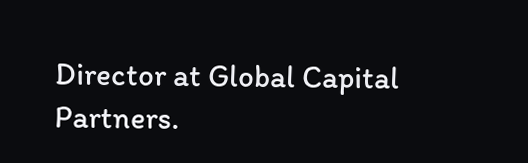Director at Global Capital Partners.